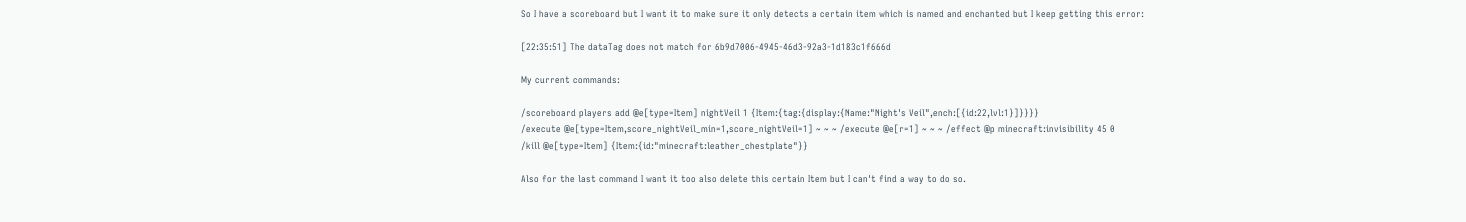So I have a scoreboard but I want it to make sure it only detects a certain item which is named and enchanted but I keep getting this error:

[22:35:51] The dataTag does not match for 6b9d7006-4945-46d3-92a3-1d183c1f666d

My current commands:

/scoreboard players add @e[type=Item] nightVeil 1 {Item:{tag:{display:{Name:"Night's Veil",ench:[{id:22,lvl:1}]}}}}
/execute @e[type=Item,score_nightVeil_min=1,score_nightVeil=1] ~ ~ ~ /execute @e[r=1] ~ ~ ~ /effect @p minecraft:invisibility 45 0
/kill @e[type=Item] {Item:{id:"minecraft:leather_chestplate"}}

Also for the last command I want it too also delete this certain Item but I can't find a way to do so.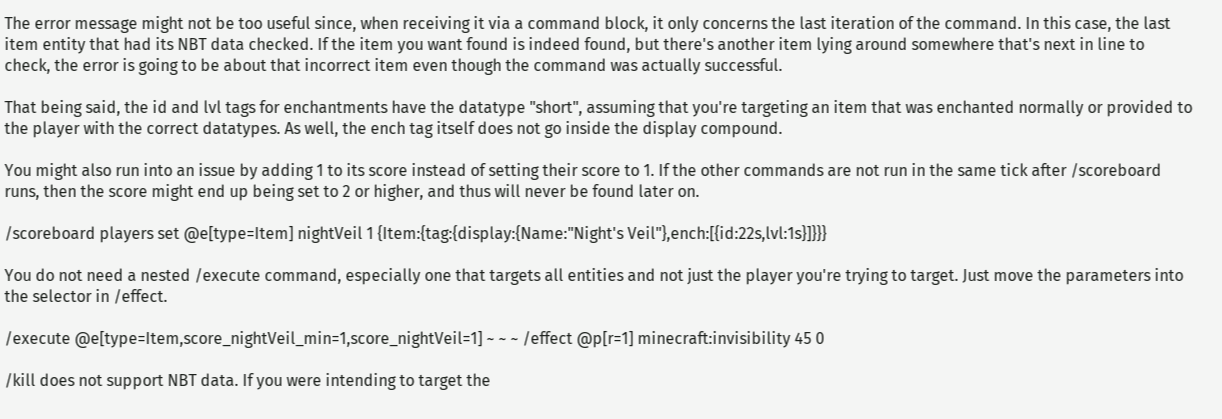The error message might not be too useful since, when receiving it via a command block, it only concerns the last iteration of the command. In this case, the last item entity that had its NBT data checked. If the item you want found is indeed found, but there's another item lying around somewhere that's next in line to check, the error is going to be about that incorrect item even though the command was actually successful.

That being said, the id and lvl tags for enchantments have the datatype "short", assuming that you're targeting an item that was enchanted normally or provided to the player with the correct datatypes. As well, the ench tag itself does not go inside the display compound.

You might also run into an issue by adding 1 to its score instead of setting their score to 1. If the other commands are not run in the same tick after /scoreboard runs, then the score might end up being set to 2 or higher, and thus will never be found later on.

/scoreboard players set @e[type=Item] nightVeil 1 {Item:{tag:{display:{Name:"Night's Veil"},ench:[{id:22s,lvl:1s}]}}}

You do not need a nested /execute command, especially one that targets all entities and not just the player you're trying to target. Just move the parameters into the selector in /effect.

/execute @e[type=Item,score_nightVeil_min=1,score_nightVeil=1] ~ ~ ~ /effect @p[r=1] minecraft:invisibility 45 0

/kill does not support NBT data. If you were intending to target the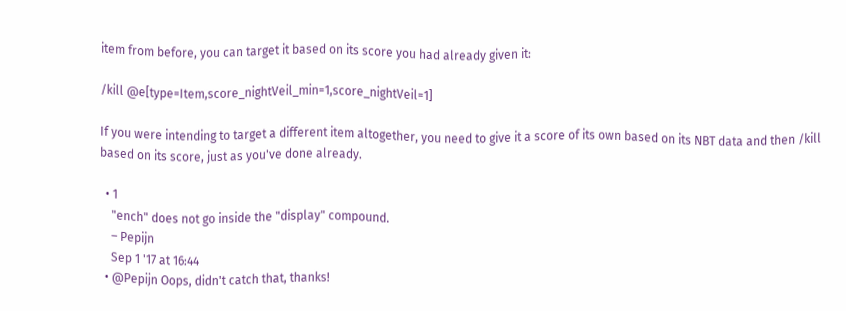item from before, you can target it based on its score you had already given it:

/kill @e[type=Item,score_nightVeil_min=1,score_nightVeil=1]

If you were intending to target a different item altogether, you need to give it a score of its own based on its NBT data and then /kill based on its score, just as you've done already.

  • 1
    "ench" does not go inside the "display" compound.
    – Pepijn
    Sep 1 '17 at 16:44
  • @Pepijn Oops, didn't catch that, thanks!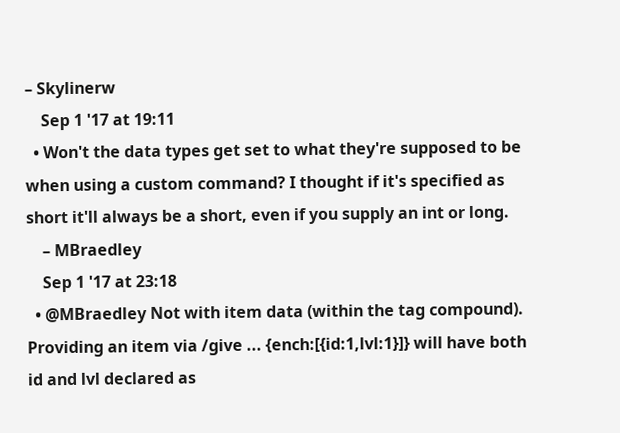– Skylinerw
    Sep 1 '17 at 19:11
  • Won't the data types get set to what they're supposed to be when using a custom command? I thought if it's specified as short it'll always be a short, even if you supply an int or long.
    – MBraedley
    Sep 1 '17 at 23:18
  • @MBraedley Not with item data (within the tag compound). Providing an item via /give ... {ench:[{id:1,lvl:1}]} will have both id and lvl declared as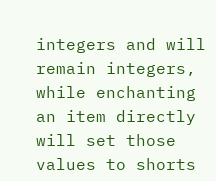integers and will remain integers, while enchanting an item directly will set those values to shorts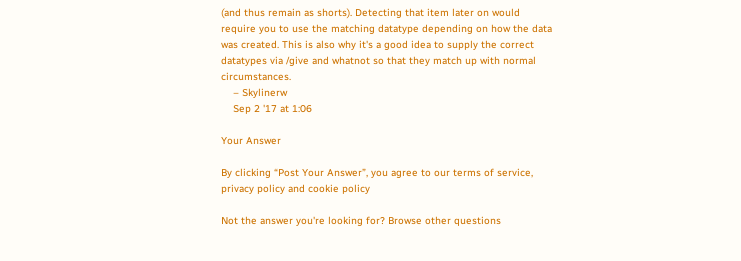(and thus remain as shorts). Detecting that item later on would require you to use the matching datatype depending on how the data was created. This is also why it's a good idea to supply the correct datatypes via /give and whatnot so that they match up with normal circumstances.
    – Skylinerw
    Sep 2 '17 at 1:06

Your Answer

By clicking “Post Your Answer”, you agree to our terms of service, privacy policy and cookie policy

Not the answer you're looking for? Browse other questions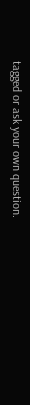tagged or ask your own question.